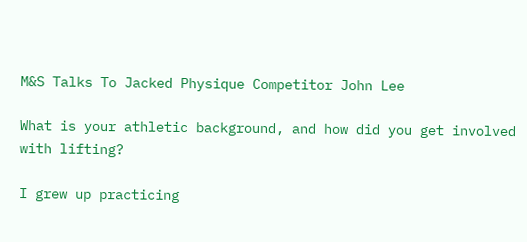M&S Talks To Jacked Physique Competitor John Lee

What is your athletic background, and how did you get involved with lifting?

I grew up practicing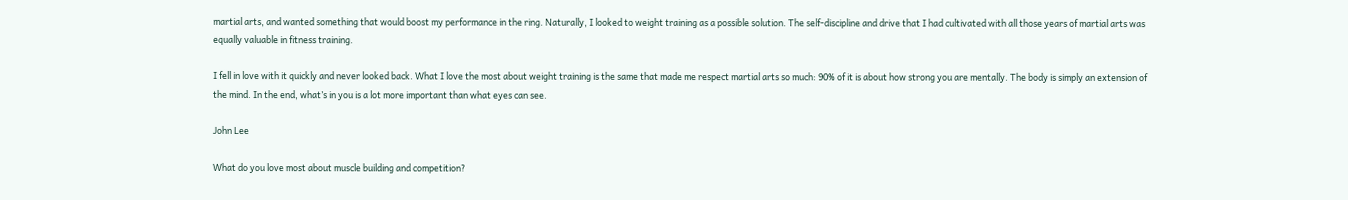martial arts, and wanted something that would boost my performance in the ring. Naturally, I looked to weight training as a possible solution. The self-discipline and drive that I had cultivated with all those years of martial arts was equally valuable in fitness training.

I fell in love with it quickly and never looked back. What I love the most about weight training is the same that made me respect martial arts so much: 90% of it is about how strong you are mentally. The body is simply an extension of the mind. In the end, what’s in you is a lot more important than what eyes can see.

John Lee

What do you love most about muscle building and competition?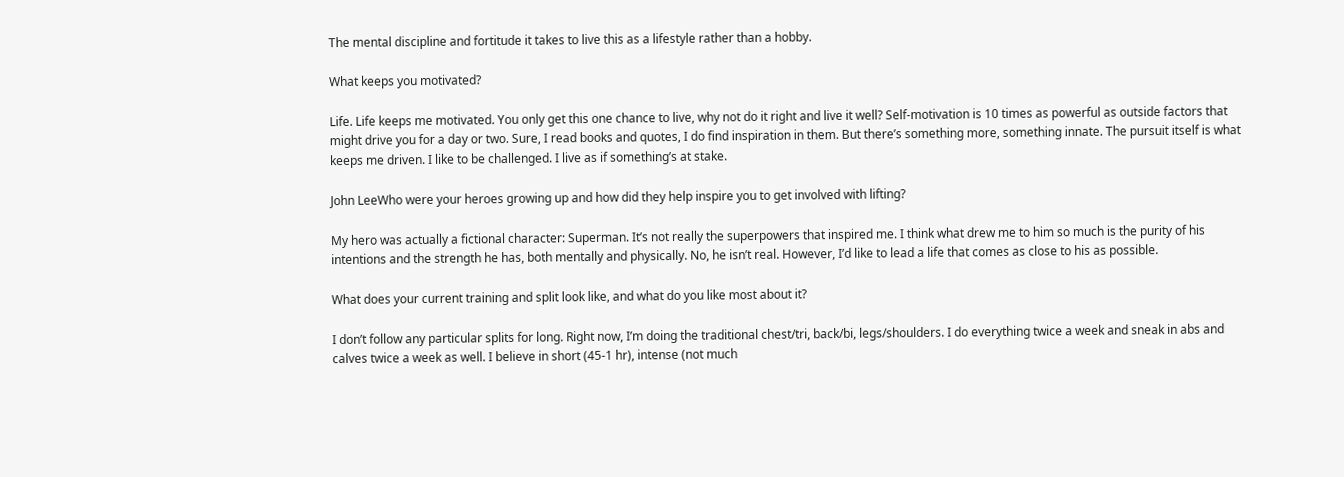The mental discipline and fortitude it takes to live this as a lifestyle rather than a hobby.

What keeps you motivated?

Life. Life keeps me motivated. You only get this one chance to live, why not do it right and live it well? Self-motivation is 10 times as powerful as outside factors that might drive you for a day or two. Sure, I read books and quotes, I do find inspiration in them. But there’s something more, something innate. The pursuit itself is what keeps me driven. I like to be challenged. I live as if something’s at stake.

John LeeWho were your heroes growing up and how did they help inspire you to get involved with lifting?

My hero was actually a fictional character: Superman. It’s not really the superpowers that inspired me. I think what drew me to him so much is the purity of his intentions and the strength he has, both mentally and physically. No, he isn’t real. However, I’d like to lead a life that comes as close to his as possible.

What does your current training and split look like, and what do you like most about it?

I don’t follow any particular splits for long. Right now, I’m doing the traditional chest/tri, back/bi, legs/shoulders. I do everything twice a week and sneak in abs and calves twice a week as well. I believe in short (45-1 hr), intense (not much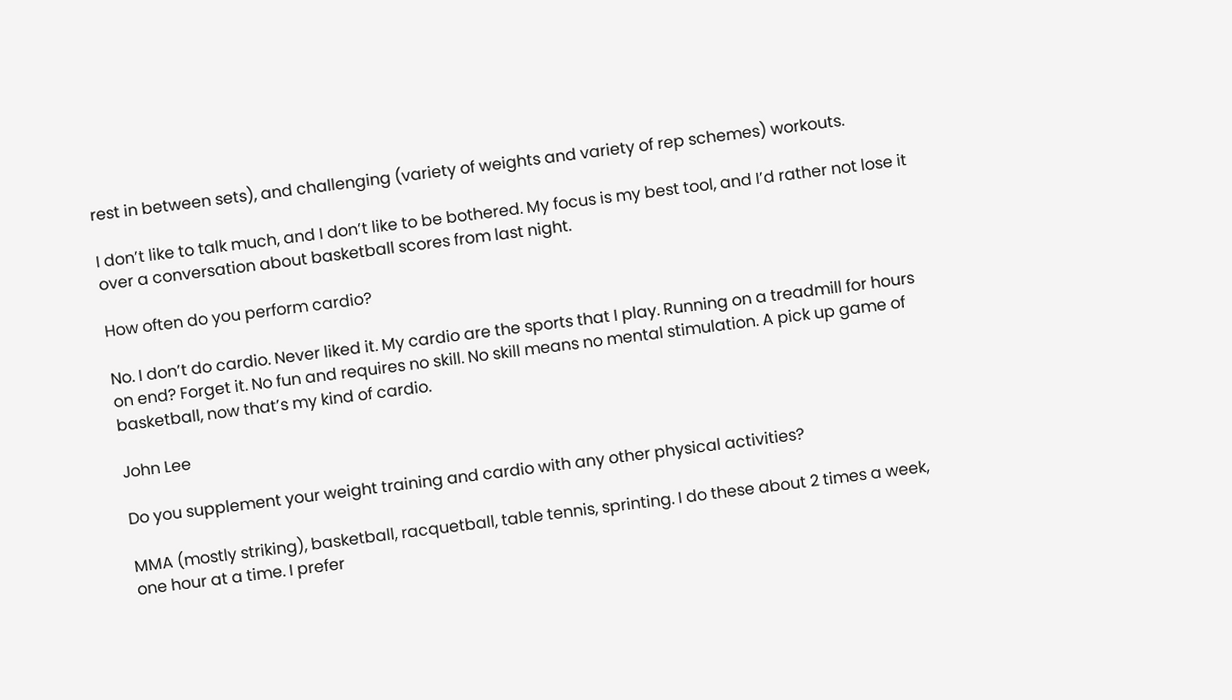rest in between sets), and challenging (variety of weights and variety of rep schemes) workouts.

I don’t like to talk much, and I don’t like to be bothered. My focus is my best tool, and I’d rather not lose it over a conversation about basketball scores from last night.

How often do you perform cardio?

No. I don’t do cardio. Never liked it. My cardio are the sports that I play. Running on a treadmill for hours on end? Forget it. No fun and requires no skill. No skill means no mental stimulation. A pick up game of basketball, now that’s my kind of cardio.

John Lee

Do you supplement your weight training and cardio with any other physical activities?

MMA (mostly striking), basketball, racquetball, table tennis, sprinting. I do these about 2 times a week, one hour at a time. I prefer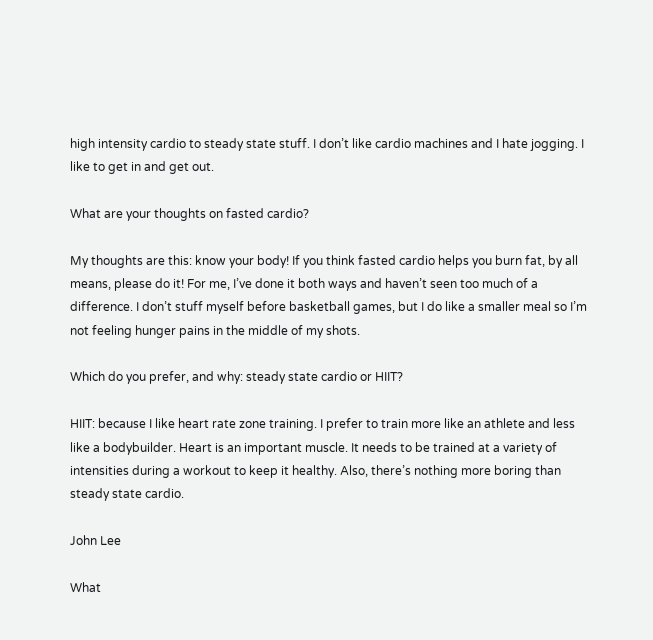high intensity cardio to steady state stuff. I don’t like cardio machines and I hate jogging. I like to get in and get out.

What are your thoughts on fasted cardio?

My thoughts are this: know your body! If you think fasted cardio helps you burn fat, by all means, please do it! For me, I’ve done it both ways and haven’t seen too much of a difference. I don’t stuff myself before basketball games, but I do like a smaller meal so I’m not feeling hunger pains in the middle of my shots.

Which do you prefer, and why: steady state cardio or HIIT?

HIIT: because I like heart rate zone training. I prefer to train more like an athlete and less like a bodybuilder. Heart is an important muscle. It needs to be trained at a variety of intensities during a workout to keep it healthy. Also, there’s nothing more boring than steady state cardio.

John Lee

What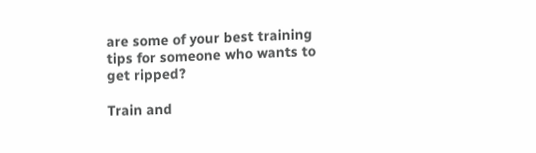are some of your best training tips for someone who wants to get ripped?

Train and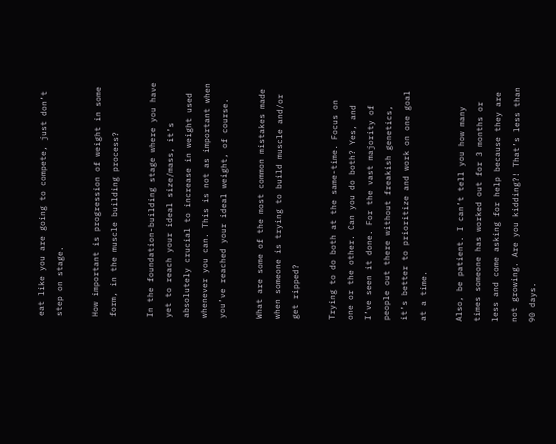eat like you are going to compete, just don’t step on stage.

How important is progression of weight in some form, in the muscle building process?

In the foundation-building stage where you have yet to reach your ideal size/mass, it’s absolutely crucial to increase in weight used whenever you can. This is not as important when you’ve reached your ideal weight, of course.

What are some of the most common mistakes made when someone is trying to build muscle and/or get ripped?

Trying to do both at the same-time. Focus on one or the other. Can you do both? Yes, and I’ve seen it done. For the vast majority of people out there without freakish genetics, it’s better to prioritize and work on one goal at a time.

Also, be patient. I can’t tell you how many times someone has worked out for 3 months or less and come asking for help because they are not growing. Are you kidding?! That’s less than 90 days.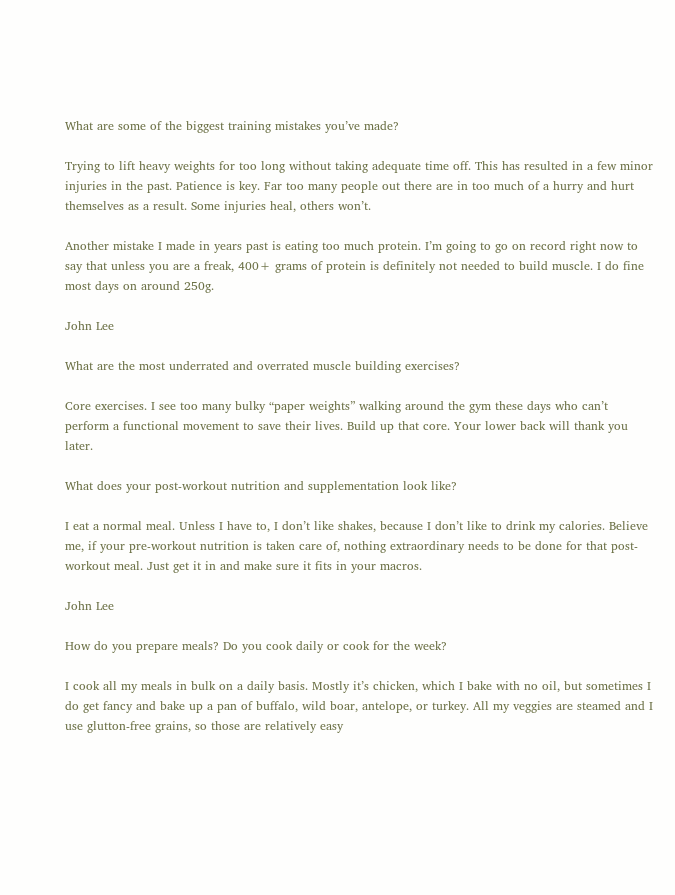What are some of the biggest training mistakes you’ve made?

Trying to lift heavy weights for too long without taking adequate time off. This has resulted in a few minor injuries in the past. Patience is key. Far too many people out there are in too much of a hurry and hurt themselves as a result. Some injuries heal, others won’t.

Another mistake I made in years past is eating too much protein. I’m going to go on record right now to say that unless you are a freak, 400+ grams of protein is definitely not needed to build muscle. I do fine most days on around 250g.

John Lee

What are the most underrated and overrated muscle building exercises?

Core exercises. I see too many bulky “paper weights” walking around the gym these days who can’t perform a functional movement to save their lives. Build up that core. Your lower back will thank you later.

What does your post-workout nutrition and supplementation look like?

I eat a normal meal. Unless I have to, I don’t like shakes, because I don’t like to drink my calories. Believe me, if your pre-workout nutrition is taken care of, nothing extraordinary needs to be done for that post-workout meal. Just get it in and make sure it fits in your macros.

John Lee

How do you prepare meals? Do you cook daily or cook for the week?

I cook all my meals in bulk on a daily basis. Mostly it’s chicken, which I bake with no oil, but sometimes I do get fancy and bake up a pan of buffalo, wild boar, antelope, or turkey. All my veggies are steamed and I use glutton-free grains, so those are relatively easy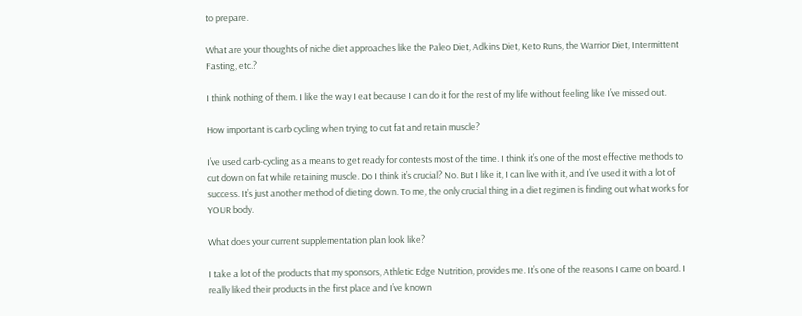to prepare.

What are your thoughts of niche diet approaches like the Paleo Diet, Adkins Diet, Keto Runs, the Warrior Diet, Intermittent Fasting, etc.?

I think nothing of them. I like the way I eat because I can do it for the rest of my life without feeling like I’ve missed out.

How important is carb cycling when trying to cut fat and retain muscle?

I’ve used carb-cycling as a means to get ready for contests most of the time. I think it’s one of the most effective methods to cut down on fat while retaining muscle. Do I think it’s crucial? No. But I like it, I can live with it, and I’ve used it with a lot of success. It’s just another method of dieting down. To me, the only crucial thing in a diet regimen is finding out what works for YOUR body.

What does your current supplementation plan look like?

I take a lot of the products that my sponsors, Athletic Edge Nutrition, provides me. It’s one of the reasons I came on board. I really liked their products in the first place and I’ve known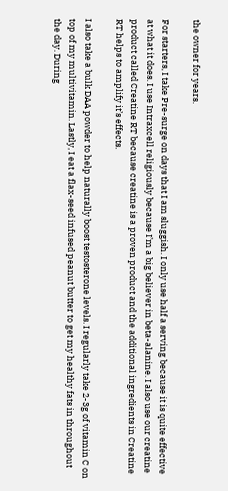the owner for years.

For starters, I take Pre-surge on days that I am sluggish. I only use half a serving because it is quite effective at what it does. I use Intraxcell religiously because I’m a big believer in beta-alanine. I also use our creatine product called Creatine RT because creatine is a proven product and the additional ingredients in Creatine RT helps to amplify it’s effects.

I also take a bulk DAA powder to help naturally boost testosterone levels. I regularly take 2-3g of vitamin C on top of my multivitamin. Lastly, I eat a flax-seed infused peanut butter to get my healthy fats in throughout the day. During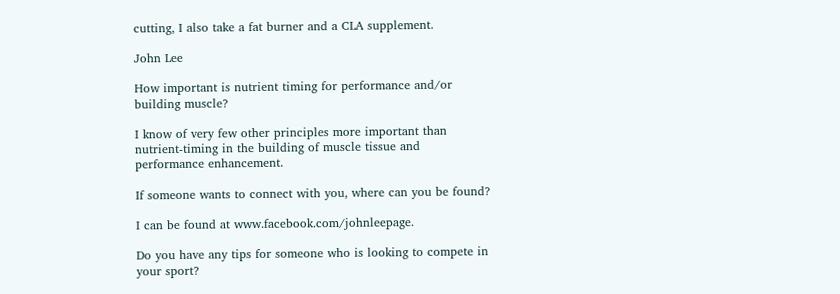cutting, I also take a fat burner and a CLA supplement.

John Lee

How important is nutrient timing for performance and/or building muscle?

I know of very few other principles more important than nutrient-timing in the building of muscle tissue and performance enhancement.

If someone wants to connect with you, where can you be found?

I can be found at www.facebook.com/johnleepage.

Do you have any tips for someone who is looking to compete in your sport?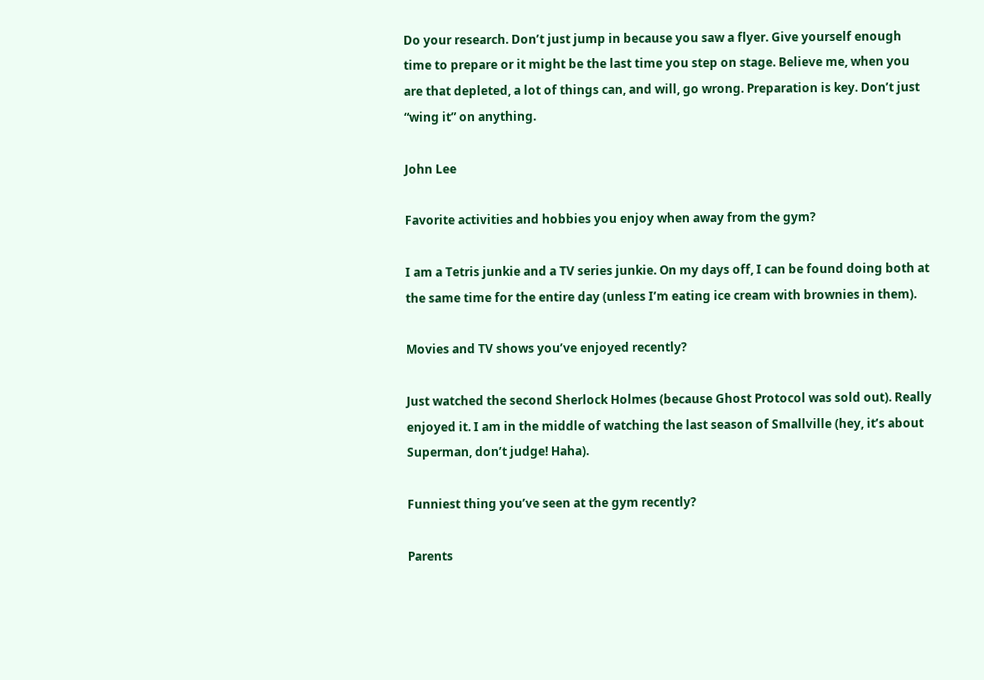Do your research. Don’t just jump in because you saw a flyer. Give yourself enough time to prepare or it might be the last time you step on stage. Believe me, when you are that depleted, a lot of things can, and will, go wrong. Preparation is key. Don’t just “wing it” on anything.

John Lee

Favorite activities and hobbies you enjoy when away from the gym?

I am a Tetris junkie and a TV series junkie. On my days off, I can be found doing both at the same time for the entire day (unless I’m eating ice cream with brownies in them).

Movies and TV shows you’ve enjoyed recently?

Just watched the second Sherlock Holmes (because Ghost Protocol was sold out). Really enjoyed it. I am in the middle of watching the last season of Smallville (hey, it’s about Superman, don’t judge! Haha).

Funniest thing you’ve seen at the gym recently?

Parents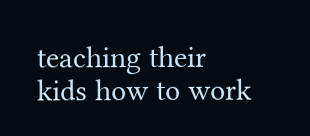teaching their kids how to work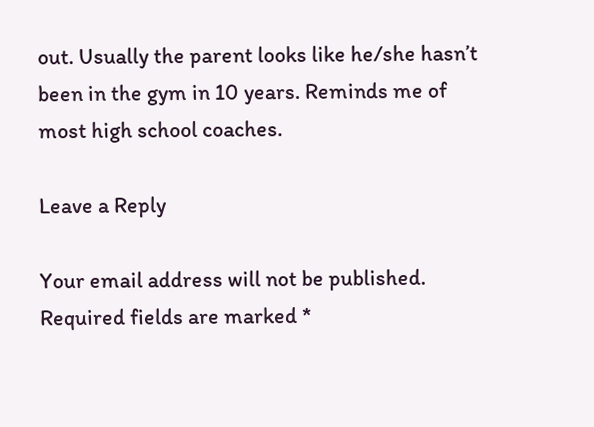out. Usually the parent looks like he/she hasn’t been in the gym in 10 years. Reminds me of most high school coaches.

Leave a Reply

Your email address will not be published. Required fields are marked *